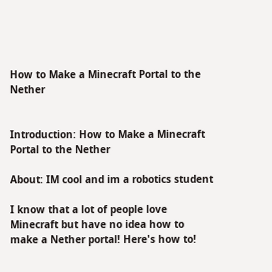How to Make a Minecraft Portal to the Nether


Introduction: How to Make a Minecraft Portal to the Nether

About: IM cool and im a robotics student

I know that a lot of people love Minecraft but have no idea how to make a Nether portal! Here's how to!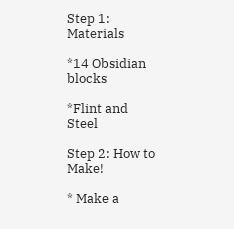Step 1: Materials

*14 Obsidian blocks

*Flint and Steel

Step 2: How to Make!

* Make a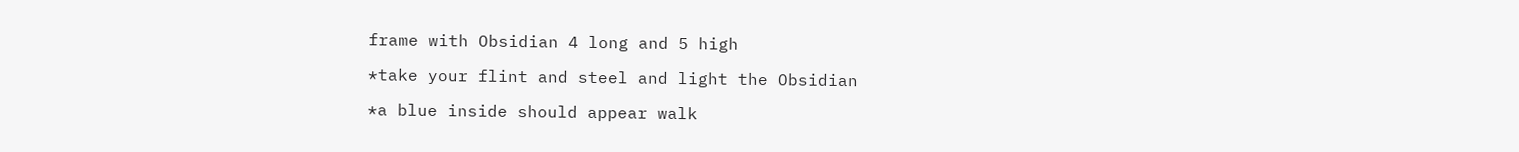frame with Obsidian 4 long and 5 high

*take your flint and steel and light the Obsidian

*a blue inside should appear walk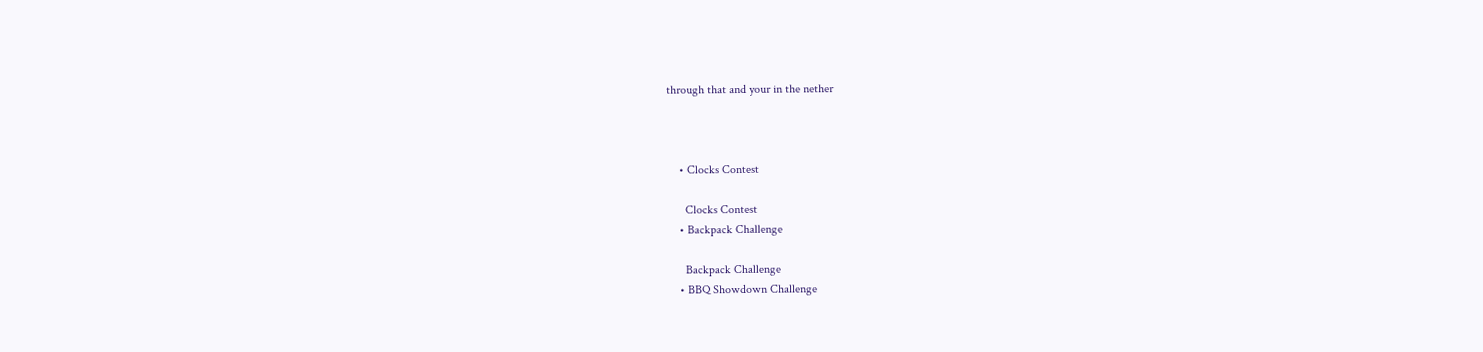through that and your in the nether



    • Clocks Contest

      Clocks Contest
    • Backpack Challenge

      Backpack Challenge
    • BBQ Showdown Challenge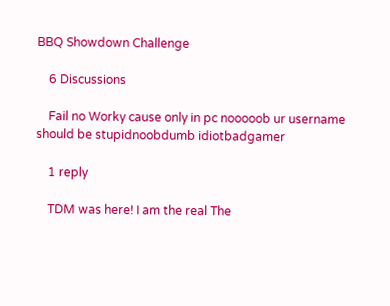BBQ Showdown Challenge

    6 Discussions

    Fail no Worky cause only in pc nooooob ur username should be stupidnoobdumb idiotbadgamer

    1 reply

    TDM was here! I am the real The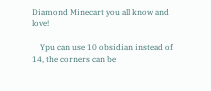Diamond Minecart you all know and love!

    Ypu can use 10 obsidian instead of 14, the corners can be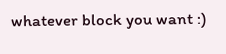whatever block you want :)